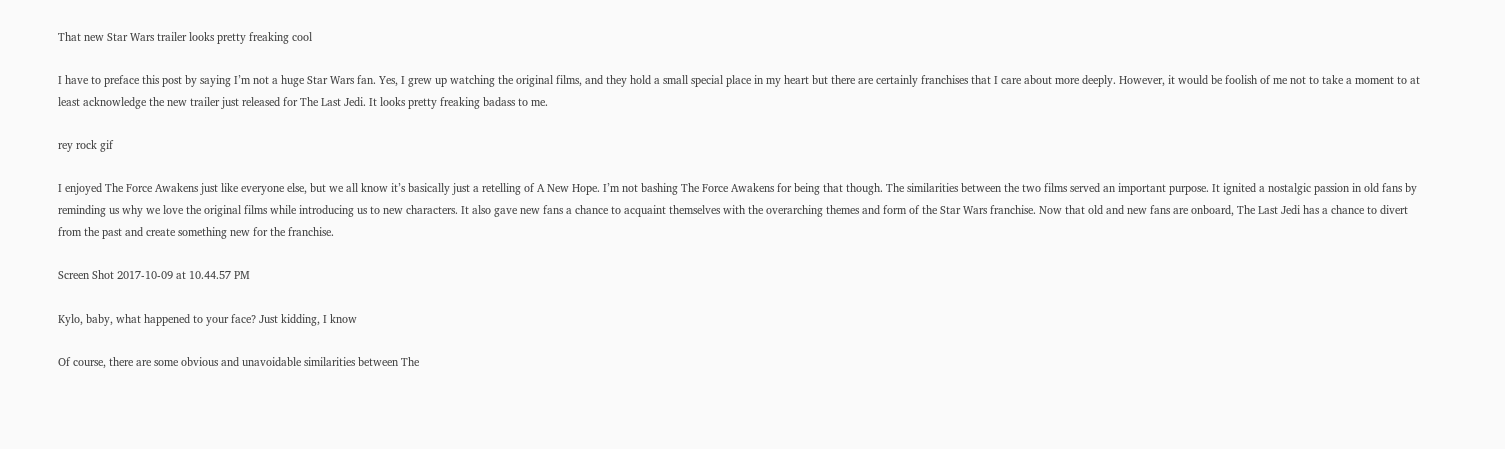That new Star Wars trailer looks pretty freaking cool

I have to preface this post by saying I’m not a huge Star Wars fan. Yes, I grew up watching the original films, and they hold a small special place in my heart but there are certainly franchises that I care about more deeply. However, it would be foolish of me not to take a moment to at least acknowledge the new trailer just released for The Last Jedi. It looks pretty freaking badass to me.

rey rock gif

I enjoyed The Force Awakens just like everyone else, but we all know it’s basically just a retelling of A New Hope. I’m not bashing The Force Awakens for being that though. The similarities between the two films served an important purpose. It ignited a nostalgic passion in old fans by reminding us why we love the original films while introducing us to new characters. It also gave new fans a chance to acquaint themselves with the overarching themes and form of the Star Wars franchise. Now that old and new fans are onboard, The Last Jedi has a chance to divert from the past and create something new for the franchise.

Screen Shot 2017-10-09 at 10.44.57 PM

Kylo, baby, what happened to your face? Just kidding, I know

Of course, there are some obvious and unavoidable similarities between The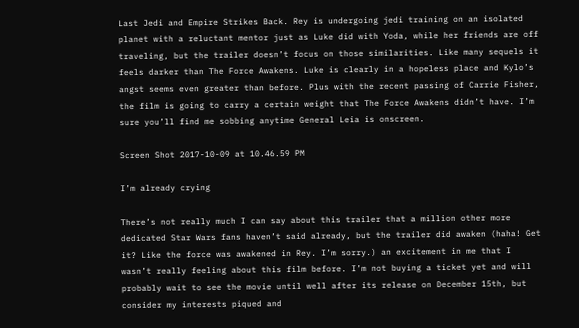Last Jedi and Empire Strikes Back. Rey is undergoing jedi training on an isolated planet with a reluctant mentor just as Luke did with Yoda, while her friends are off traveling, but the trailer doesn’t focus on those similarities. Like many sequels it feels darker than The Force Awakens. Luke is clearly in a hopeless place and Kylo’s angst seems even greater than before. Plus with the recent passing of Carrie Fisher, the film is going to carry a certain weight that The Force Awakens didn’t have. I’m sure you’ll find me sobbing anytime General Leia is onscreen.

Screen Shot 2017-10-09 at 10.46.59 PM

I’m already crying

There’s not really much I can say about this trailer that a million other more dedicated Star Wars fans haven’t said already, but the trailer did awaken (haha! Get it? Like the force was awakened in Rey. I’m sorry.) an excitement in me that I wasn’t really feeling about this film before. I’m not buying a ticket yet and will probably wait to see the movie until well after its release on December 15th, but consider my interests piqued and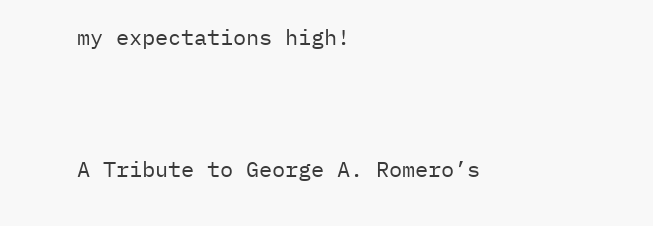my expectations high!


A Tribute to George A. Romero’s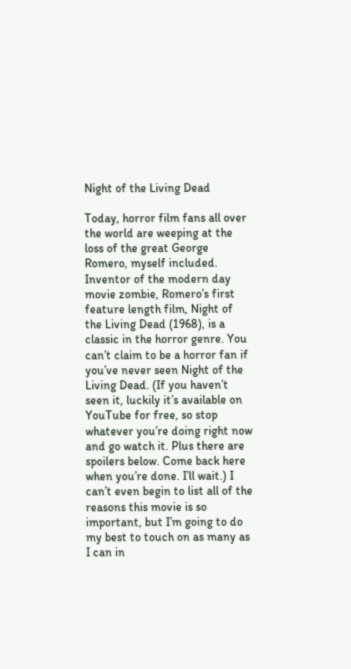Night of the Living Dead

Today, horror film fans all over the world are weeping at the loss of the great George Romero, myself included. Inventor of the modern day movie zombie, Romero’s first feature length film, Night of the Living Dead (1968), is a classic in the horror genre. You can’t claim to be a horror fan if you’ve never seen Night of the Living Dead. (If you haven’t seen it, luckily it’s available on YouTube for free, so stop whatever you’re doing right now and go watch it. Plus there are spoilers below. Come back here when you’re done. I’ll wait.) I can’t even begin to list all of the reasons this movie is so important, but I’m going to do my best to touch on as many as I can in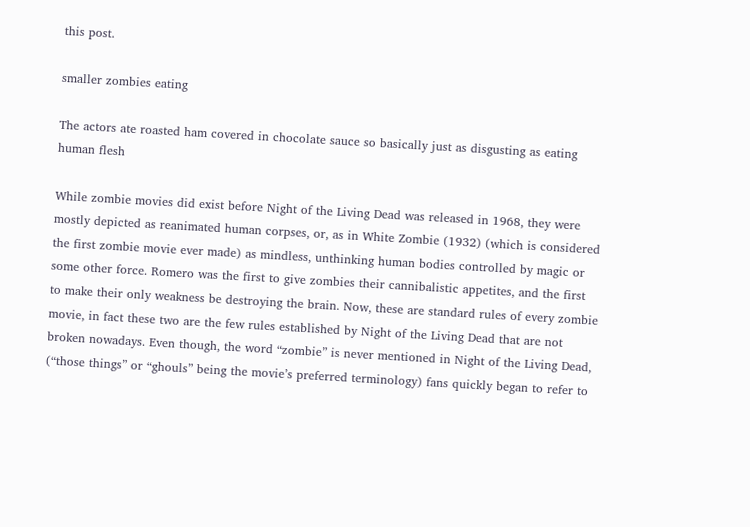this post.

smaller zombies eating

The actors ate roasted ham covered in chocolate sauce so basically just as disgusting as eating human flesh

While zombie movies did exist before Night of the Living Dead was released in 1968, they were mostly depicted as reanimated human corpses, or, as in White Zombie (1932) (which is considered the first zombie movie ever made) as mindless, unthinking human bodies controlled by magic or some other force. Romero was the first to give zombies their cannibalistic appetites, and the first to make their only weakness be destroying the brain. Now, these are standard rules of every zombie movie, in fact these two are the few rules established by Night of the Living Dead that are not broken nowadays. Even though, the word “zombie” is never mentioned in Night of the Living Dead, (“those things” or “ghouls” being the movie’s preferred terminology) fans quickly began to refer to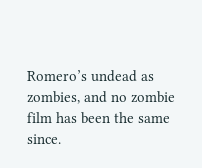Romero’s undead as zombies, and no zombie film has been the same since.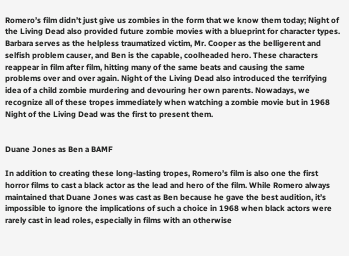Romero’s film didn’t just give us zombies in the form that we know them today; Night of the Living Dead also provided future zombie movies with a blueprint for character types. Barbara serves as the helpless traumatized victim, Mr. Cooper as the belligerent and selfish problem causer, and Ben is the capable, coolheaded hero. These characters reappear in film after film, hitting many of the same beats and causing the same problems over and over again. Night of the Living Dead also introduced the terrifying idea of a child zombie murdering and devouring her own parents. Nowadays, we recognize all of these tropes immediately when watching a zombie movie but in 1968 Night of the Living Dead was the first to present them.


Duane Jones as Ben a BAMF

In addition to creating these long-lasting tropes, Romero’s film is also one the first horror films to cast a black actor as the lead and hero of the film. While Romero always maintained that Duane Jones was cast as Ben because he gave the best audition, it’s impossible to ignore the implications of such a choice in 1968 when black actors were rarely cast in lead roles, especially in films with an otherwise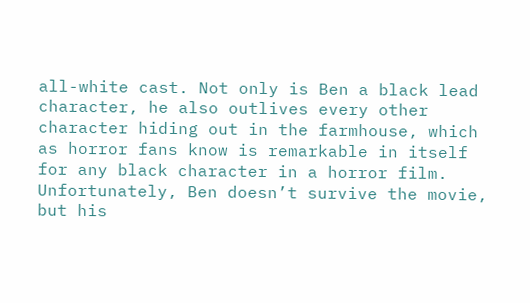all-white cast. Not only is Ben a black lead character, he also outlives every other character hiding out in the farmhouse, which as horror fans know is remarkable in itself for any black character in a horror film. Unfortunately, Ben doesn’t survive the movie, but his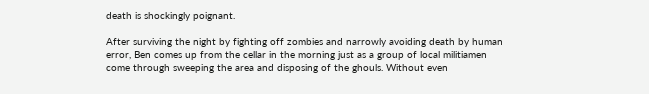death is shockingly poignant.

After surviving the night by fighting off zombies and narrowly avoiding death by human error, Ben comes up from the cellar in the morning just as a group of local militiamen come through sweeping the area and disposing of the ghouls. Without even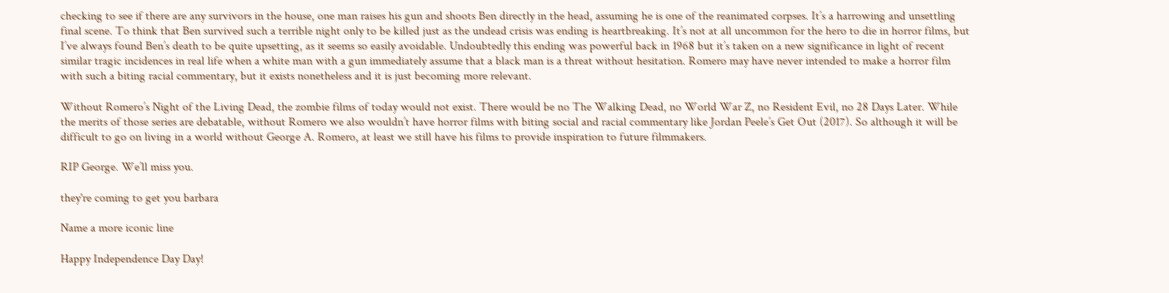checking to see if there are any survivors in the house, one man raises his gun and shoots Ben directly in the head, assuming he is one of the reanimated corpses. It’s a harrowing and unsettling final scene. To think that Ben survived such a terrible night only to be killed just as the undead crisis was ending is heartbreaking. It’s not at all uncommon for the hero to die in horror films, but I’ve always found Ben’s death to be quite upsetting, as it seems so easily avoidable. Undoubtedly this ending was powerful back in 1968 but it’s taken on a new significance in light of recent similar tragic incidences in real life when a white man with a gun immediately assume that a black man is a threat without hesitation. Romero may have never intended to make a horror film with such a biting racial commentary, but it exists nonetheless and it is just becoming more relevant.

Without Romero’s Night of the Living Dead, the zombie films of today would not exist. There would be no The Walking Dead, no World War Z, no Resident Evil, no 28 Days Later. While the merits of those series are debatable, without Romero we also wouldn’t have horror films with biting social and racial commentary like Jordan Peele’s Get Out (2017). So although it will be difficult to go on living in a world without George A. Romero, at least we still have his films to provide inspiration to future filmmakers.

RIP George. We’ll miss you.

they're coming to get you barbara

Name a more iconic line

Happy Independence Day Day!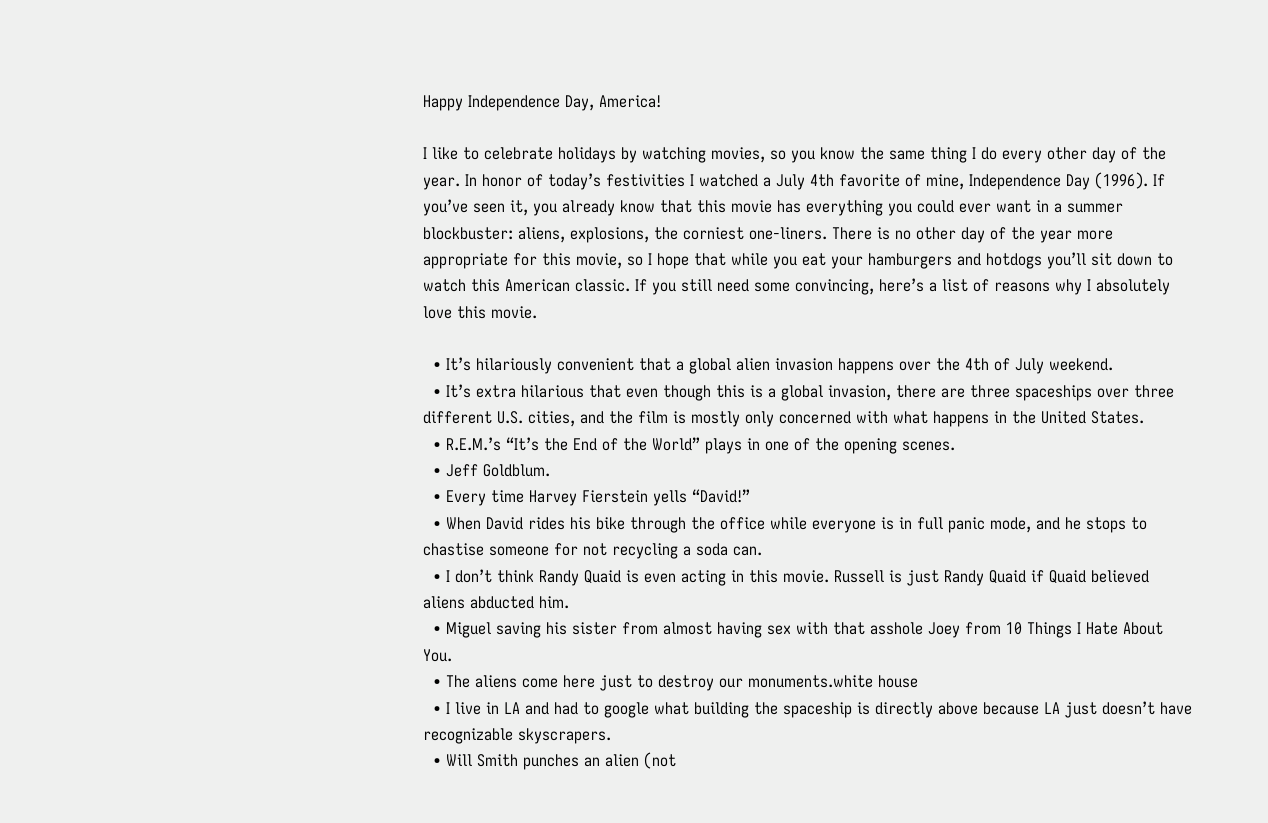Happy Independence Day, America!

I like to celebrate holidays by watching movies, so you know the same thing I do every other day of the year. In honor of today’s festivities I watched a July 4th favorite of mine, Independence Day (1996). If you’ve seen it, you already know that this movie has everything you could ever want in a summer blockbuster: aliens, explosions, the corniest one-liners. There is no other day of the year more appropriate for this movie, so I hope that while you eat your hamburgers and hotdogs you’ll sit down to watch this American classic. If you still need some convincing, here’s a list of reasons why I absolutely love this movie.

  • It’s hilariously convenient that a global alien invasion happens over the 4th of July weekend.
  • It’s extra hilarious that even though this is a global invasion, there are three spaceships over three different U.S. cities, and the film is mostly only concerned with what happens in the United States.
  • R.E.M.’s “It’s the End of the World” plays in one of the opening scenes.
  • Jeff Goldblum.
  • Every time Harvey Fierstein yells “David!”
  • When David rides his bike through the office while everyone is in full panic mode, and he stops to chastise someone for not recycling a soda can.
  • I don’t think Randy Quaid is even acting in this movie. Russell is just Randy Quaid if Quaid believed aliens abducted him.
  • Miguel saving his sister from almost having sex with that asshole Joey from 10 Things I Hate About You.
  • The aliens come here just to destroy our monuments.white house
  • I live in LA and had to google what building the spaceship is directly above because LA just doesn’t have recognizable skyscrapers.
  • Will Smith punches an alien (not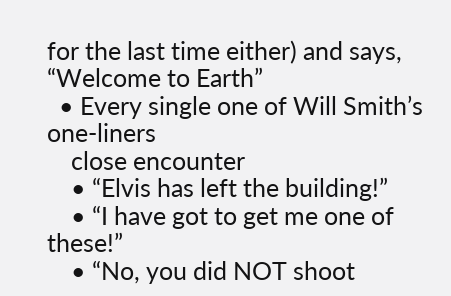for the last time either) and says, “Welcome to Earth”
  • Every single one of Will Smith’s one-liners
    close encounter
    • “Elvis has left the building!”
    • “I have got to get me one of these!”
    • “No, you did NOT shoot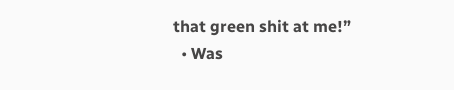that green shit at me!”
  • Was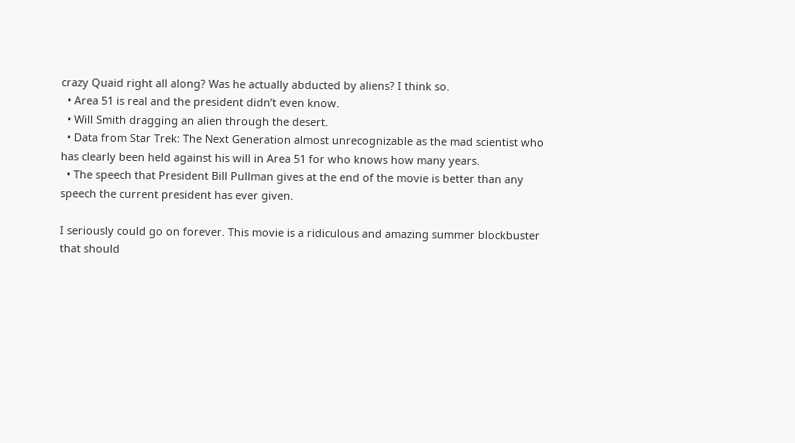crazy Quaid right all along? Was he actually abducted by aliens? I think so.
  • Area 51 is real and the president didn’t even know.
  • Will Smith dragging an alien through the desert.
  • Data from Star Trek: The Next Generation almost unrecognizable as the mad scientist who has clearly been held against his will in Area 51 for who knows how many years.
  • The speech that President Bill Pullman gives at the end of the movie is better than any speech the current president has ever given.

I seriously could go on forever. This movie is a ridiculous and amazing summer blockbuster that should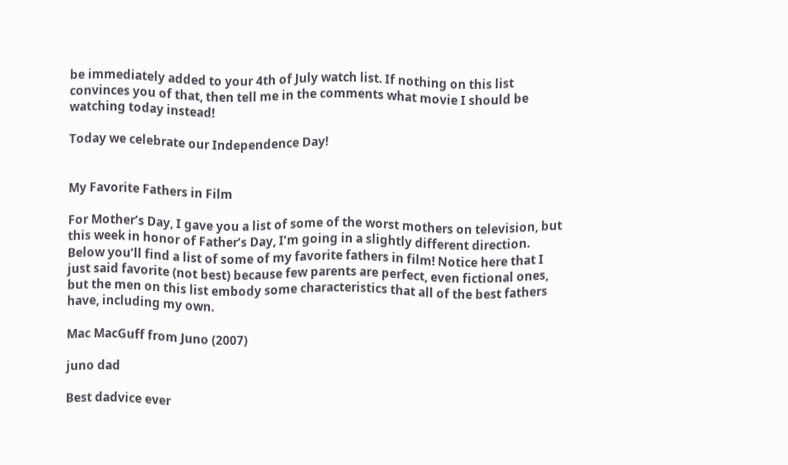be immediately added to your 4th of July watch list. If nothing on this list convinces you of that, then tell me in the comments what movie I should be watching today instead!

Today we celebrate our Independence Day!


My Favorite Fathers in Film

For Mother’s Day, I gave you a list of some of the worst mothers on television, but this week in honor of Father’s Day, I’m going in a slightly different direction. Below you’ll find a list of some of my favorite fathers in film! Notice here that I just said favorite (not best) because few parents are perfect, even fictional ones, but the men on this list embody some characteristics that all of the best fathers have, including my own.

Mac MacGuff from Juno (2007)

juno dad

Best dadvice ever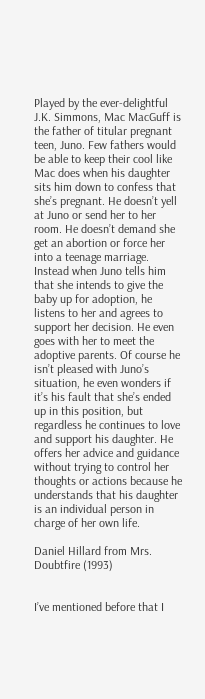Played by the ever-delightful J.K. Simmons, Mac MacGuff is the father of titular pregnant teen, Juno. Few fathers would be able to keep their cool like Mac does when his daughter sits him down to confess that she’s pregnant. He doesn’t yell at Juno or send her to her room. He doesn’t demand she get an abortion or force her into a teenage marriage. Instead when Juno tells him that she intends to give the baby up for adoption, he listens to her and agrees to support her decision. He even goes with her to meet the adoptive parents. Of course he isn’t pleased with Juno’s situation, he even wonders if it’s his fault that she’s ended up in this position, but regardless he continues to love and support his daughter. He offers her advice and guidance without trying to control her thoughts or actions because he understands that his daughter is an individual person in charge of her own life.

Daniel Hillard from Mrs. Doubtfire (1993)


I’ve mentioned before that I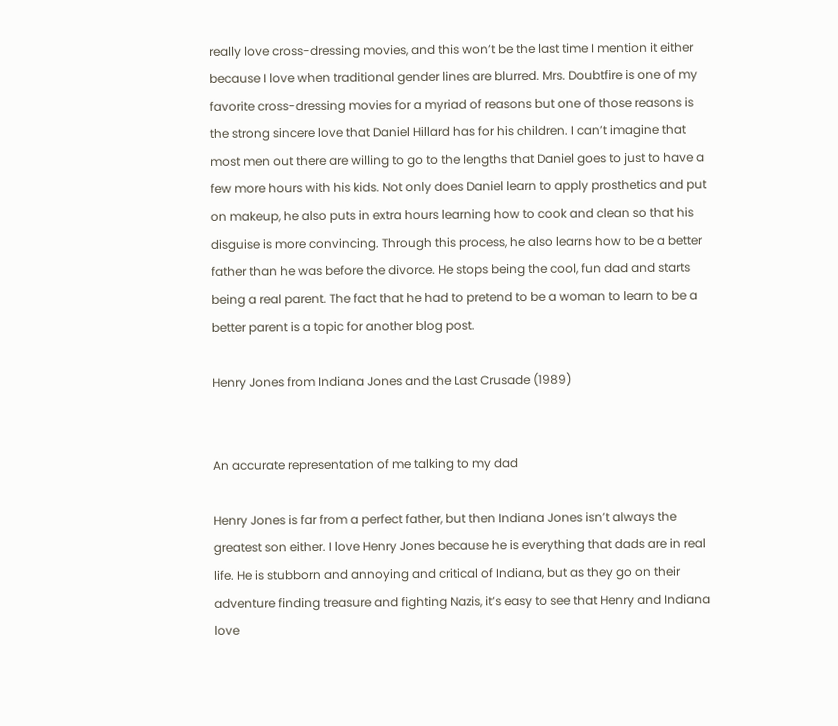really love cross-dressing movies, and this won’t be the last time I mention it either because I love when traditional gender lines are blurred. Mrs. Doubtfire is one of my favorite cross-dressing movies for a myriad of reasons but one of those reasons is the strong sincere love that Daniel Hillard has for his children. I can’t imagine that most men out there are willing to go to the lengths that Daniel goes to just to have a few more hours with his kids. Not only does Daniel learn to apply prosthetics and put on makeup, he also puts in extra hours learning how to cook and clean so that his disguise is more convincing. Through this process, he also learns how to be a better father than he was before the divorce. He stops being the cool, fun dad and starts being a real parent. The fact that he had to pretend to be a woman to learn to be a better parent is a topic for another blog post.

Henry Jones from Indiana Jones and the Last Crusade (1989)


An accurate representation of me talking to my dad

Henry Jones is far from a perfect father, but then Indiana Jones isn’t always the greatest son either. I love Henry Jones because he is everything that dads are in real life. He is stubborn and annoying and critical of Indiana, but as they go on their adventure finding treasure and fighting Nazis, it’s easy to see that Henry and Indiana love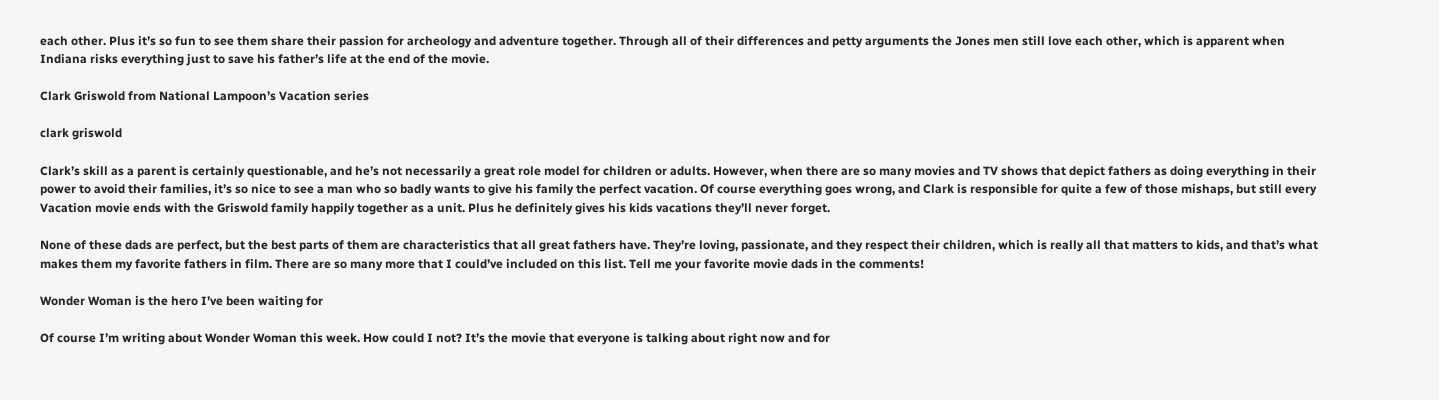each other. Plus it’s so fun to see them share their passion for archeology and adventure together. Through all of their differences and petty arguments the Jones men still love each other, which is apparent when Indiana risks everything just to save his father’s life at the end of the movie.

Clark Griswold from National Lampoon’s Vacation series

clark griswold

Clark’s skill as a parent is certainly questionable, and he’s not necessarily a great role model for children or adults. However, when there are so many movies and TV shows that depict fathers as doing everything in their power to avoid their families, it’s so nice to see a man who so badly wants to give his family the perfect vacation. Of course everything goes wrong, and Clark is responsible for quite a few of those mishaps, but still every Vacation movie ends with the Griswold family happily together as a unit. Plus he definitely gives his kids vacations they’ll never forget.

None of these dads are perfect, but the best parts of them are characteristics that all great fathers have. They’re loving, passionate, and they respect their children, which is really all that matters to kids, and that’s what makes them my favorite fathers in film. There are so many more that I could’ve included on this list. Tell me your favorite movie dads in the comments!

Wonder Woman is the hero I’ve been waiting for

Of course I’m writing about Wonder Woman this week. How could I not? It’s the movie that everyone is talking about right now and for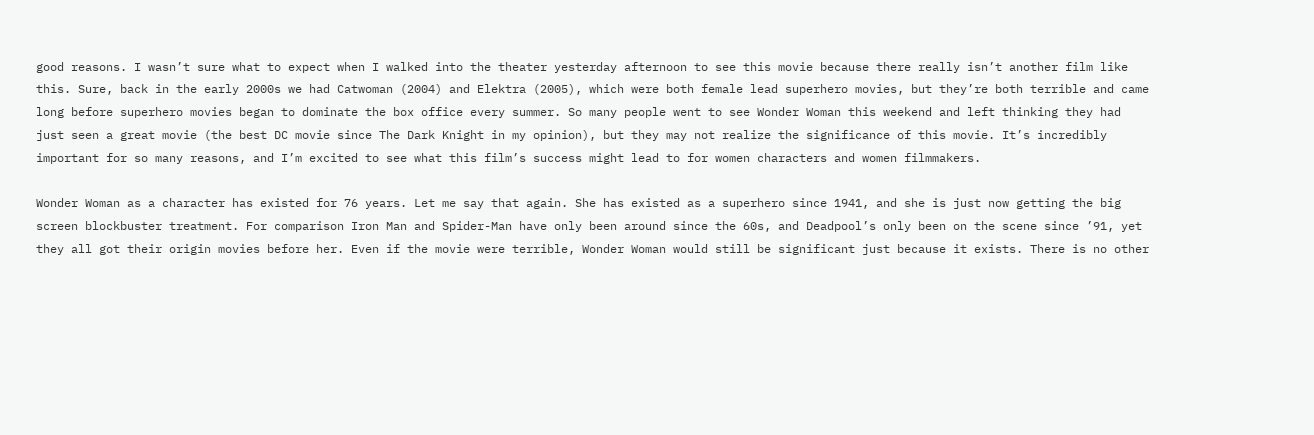good reasons. I wasn’t sure what to expect when I walked into the theater yesterday afternoon to see this movie because there really isn’t another film like this. Sure, back in the early 2000s we had Catwoman (2004) and Elektra (2005), which were both female lead superhero movies, but they’re both terrible and came long before superhero movies began to dominate the box office every summer. So many people went to see Wonder Woman this weekend and left thinking they had just seen a great movie (the best DC movie since The Dark Knight in my opinion), but they may not realize the significance of this movie. It’s incredibly important for so many reasons, and I’m excited to see what this film’s success might lead to for women characters and women filmmakers.

Wonder Woman as a character has existed for 76 years. Let me say that again. She has existed as a superhero since 1941, and she is just now getting the big screen blockbuster treatment. For comparison Iron Man and Spider-Man have only been around since the 60s, and Deadpool’s only been on the scene since ’91, yet they all got their origin movies before her. Even if the movie were terrible, Wonder Woman would still be significant just because it exists. There is no other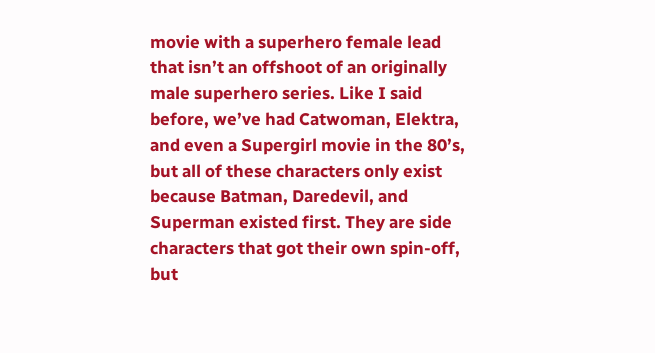movie with a superhero female lead that isn’t an offshoot of an originally male superhero series. Like I said before, we’ve had Catwoman, Elektra, and even a Supergirl movie in the 80’s, but all of these characters only exist because Batman, Daredevil, and Superman existed first. They are side characters that got their own spin-off, but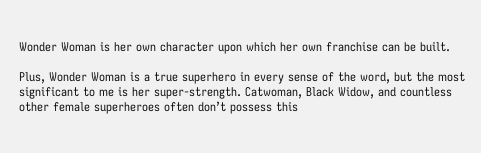Wonder Woman is her own character upon which her own franchise can be built.

Plus, Wonder Woman is a true superhero in every sense of the word, but the most significant to me is her super-strength. Catwoman, Black Widow, and countless other female superheroes often don’t possess this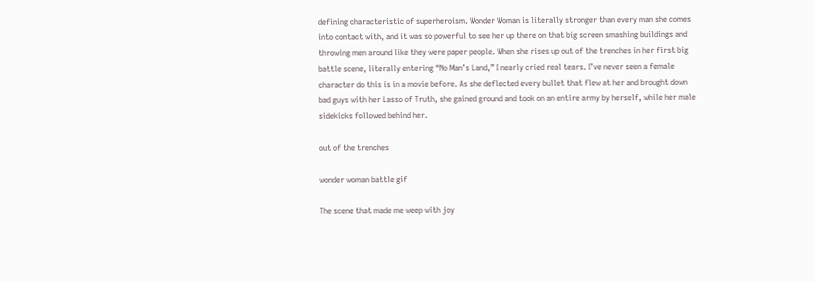defining characteristic of superheroism. Wonder Woman is literally stronger than every man she comes into contact with, and it was so powerful to see her up there on that big screen smashing buildings and throwing men around like they were paper people. When she rises up out of the trenches in her first big battle scene, literally entering “No Man’s Land,” I nearly cried real tears. I’ve never seen a female character do this is in a movie before. As she deflected every bullet that flew at her and brought down bad guys with her Lasso of Truth, she gained ground and took on an entire army by herself, while her male sidekicks followed behind her.

out of the trenches

wonder woman battle gif

The scene that made me weep with joy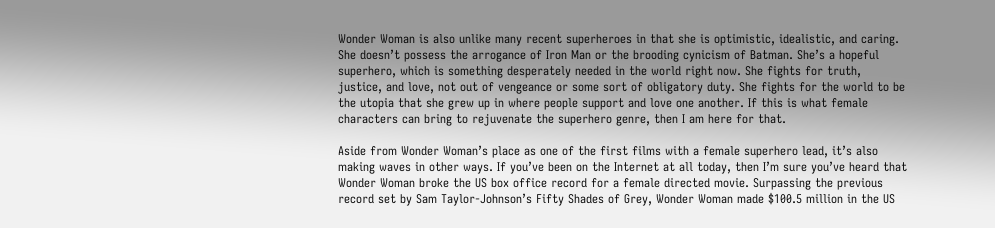Wonder Woman is also unlike many recent superheroes in that she is optimistic, idealistic, and caring. She doesn’t possess the arrogance of Iron Man or the brooding cynicism of Batman. She’s a hopeful superhero, which is something desperately needed in the world right now. She fights for truth, justice, and love, not out of vengeance or some sort of obligatory duty. She fights for the world to be the utopia that she grew up in where people support and love one another. If this is what female characters can bring to rejuvenate the superhero genre, then I am here for that.

Aside from Wonder Woman’s place as one of the first films with a female superhero lead, it’s also making waves in other ways. If you’ve been on the Internet at all today, then I’m sure you’ve heard that Wonder Woman broke the US box office record for a female directed movie. Surpassing the previous record set by Sam Taylor-Johnson’s Fifty Shades of Grey, Wonder Woman made $100.5 million in the US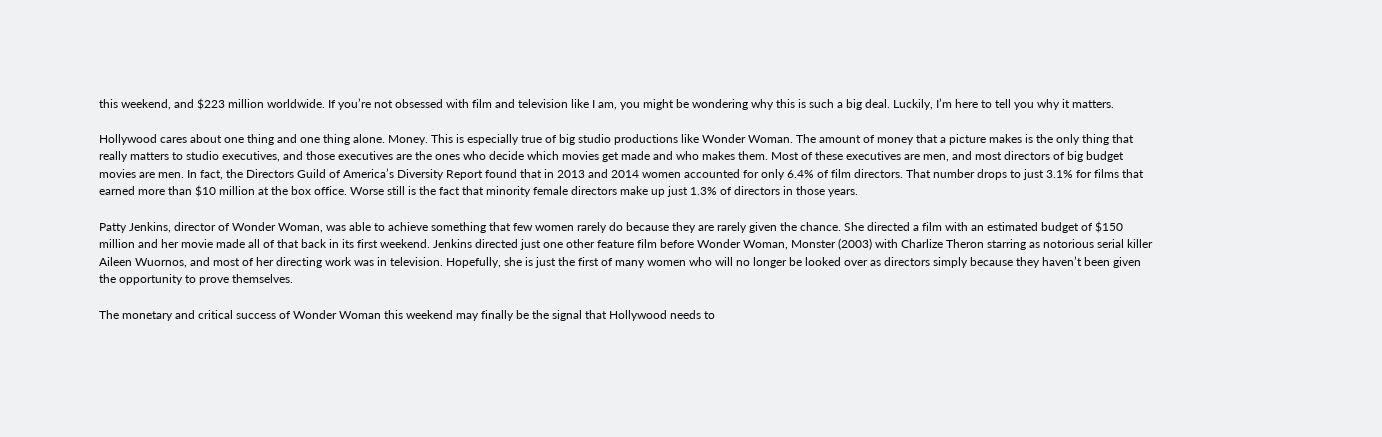this weekend, and $223 million worldwide. If you’re not obsessed with film and television like I am, you might be wondering why this is such a big deal. Luckily, I’m here to tell you why it matters.

Hollywood cares about one thing and one thing alone. Money. This is especially true of big studio productions like Wonder Woman. The amount of money that a picture makes is the only thing that really matters to studio executives, and those executives are the ones who decide which movies get made and who makes them. Most of these executives are men, and most directors of big budget movies are men. In fact, the Directors Guild of America’s Diversity Report found that in 2013 and 2014 women accounted for only 6.4% of film directors. That number drops to just 3.1% for films that earned more than $10 million at the box office. Worse still is the fact that minority female directors make up just 1.3% of directors in those years.

Patty Jenkins, director of Wonder Woman, was able to achieve something that few women rarely do because they are rarely given the chance. She directed a film with an estimated budget of $150 million and her movie made all of that back in its first weekend. Jenkins directed just one other feature film before Wonder Woman, Monster (2003) with Charlize Theron starring as notorious serial killer Aileen Wuornos, and most of her directing work was in television. Hopefully, she is just the first of many women who will no longer be looked over as directors simply because they haven’t been given the opportunity to prove themselves.

The monetary and critical success of Wonder Woman this weekend may finally be the signal that Hollywood needs to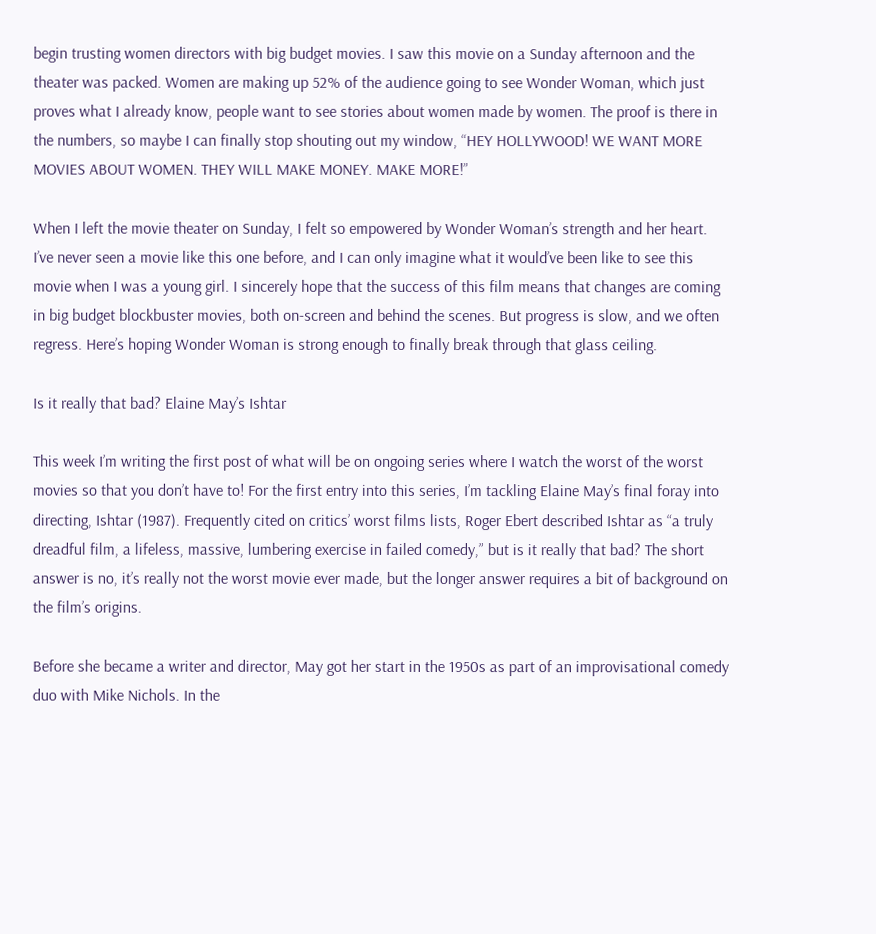begin trusting women directors with big budget movies. I saw this movie on a Sunday afternoon and the theater was packed. Women are making up 52% of the audience going to see Wonder Woman, which just proves what I already know, people want to see stories about women made by women. The proof is there in the numbers, so maybe I can finally stop shouting out my window, “HEY HOLLYWOOD! WE WANT MORE MOVIES ABOUT WOMEN. THEY WILL MAKE MONEY. MAKE MORE!”

When I left the movie theater on Sunday, I felt so empowered by Wonder Woman’s strength and her heart. I’ve never seen a movie like this one before, and I can only imagine what it would’ve been like to see this movie when I was a young girl. I sincerely hope that the success of this film means that changes are coming in big budget blockbuster movies, both on-screen and behind the scenes. But progress is slow, and we often regress. Here’s hoping Wonder Woman is strong enough to finally break through that glass ceiling.

Is it really that bad? Elaine May’s Ishtar

This week I’m writing the first post of what will be on ongoing series where I watch the worst of the worst movies so that you don’t have to! For the first entry into this series, I’m tackling Elaine May’s final foray into directing, Ishtar (1987). Frequently cited on critics’ worst films lists, Roger Ebert described Ishtar as “a truly dreadful film, a lifeless, massive, lumbering exercise in failed comedy,” but is it really that bad? The short answer is no, it’s really not the worst movie ever made, but the longer answer requires a bit of background on the film’s origins.

Before she became a writer and director, May got her start in the 1950s as part of an improvisational comedy duo with Mike Nichols. In the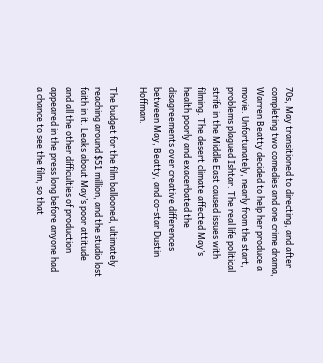70s, May transitioned to directing, and after completing two comedies and one crime drama, Warren Beatty decided to help her produce a movie. Unfortunately, nearly from the start, problems plagued Ishtar. The real life political strife in the Middle East caused issues with filming. The desert climate affected May’s health poorly and exacerbated the disagreements over creative differences between May, Beatty, and co-star Dustin Hoffman.

The budget for the film ballooned, ultimately reaching around $51 million, and the studio lost faith in it. Leaks about May’s poor attitude and all the other difficulties of production appeared in the press long before anyone had a chance to see the film, so that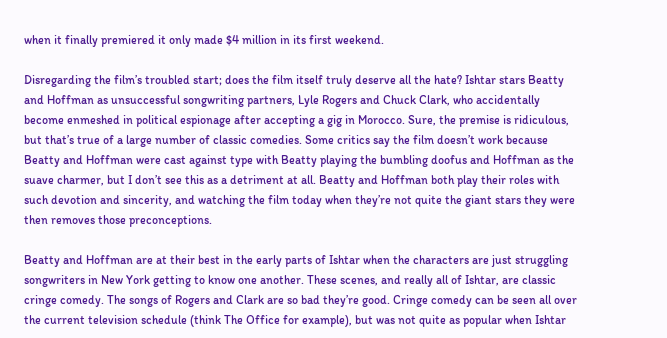when it finally premiered it only made $4 million in its first weekend.

Disregarding the film’s troubled start; does the film itself truly deserve all the hate? Ishtar stars Beatty and Hoffman as unsuccessful songwriting partners, Lyle Rogers and Chuck Clark, who accidentally become enmeshed in political espionage after accepting a gig in Morocco. Sure, the premise is ridiculous, but that’s true of a large number of classic comedies. Some critics say the film doesn’t work because Beatty and Hoffman were cast against type with Beatty playing the bumbling doofus and Hoffman as the suave charmer, but I don’t see this as a detriment at all. Beatty and Hoffman both play their roles with such devotion and sincerity, and watching the film today when they’re not quite the giant stars they were then removes those preconceptions.

Beatty and Hoffman are at their best in the early parts of Ishtar when the characters are just struggling songwriters in New York getting to know one another. These scenes, and really all of Ishtar, are classic cringe comedy. The songs of Rogers and Clark are so bad they’re good. Cringe comedy can be seen all over the current television schedule (think The Office for example), but was not quite as popular when Ishtar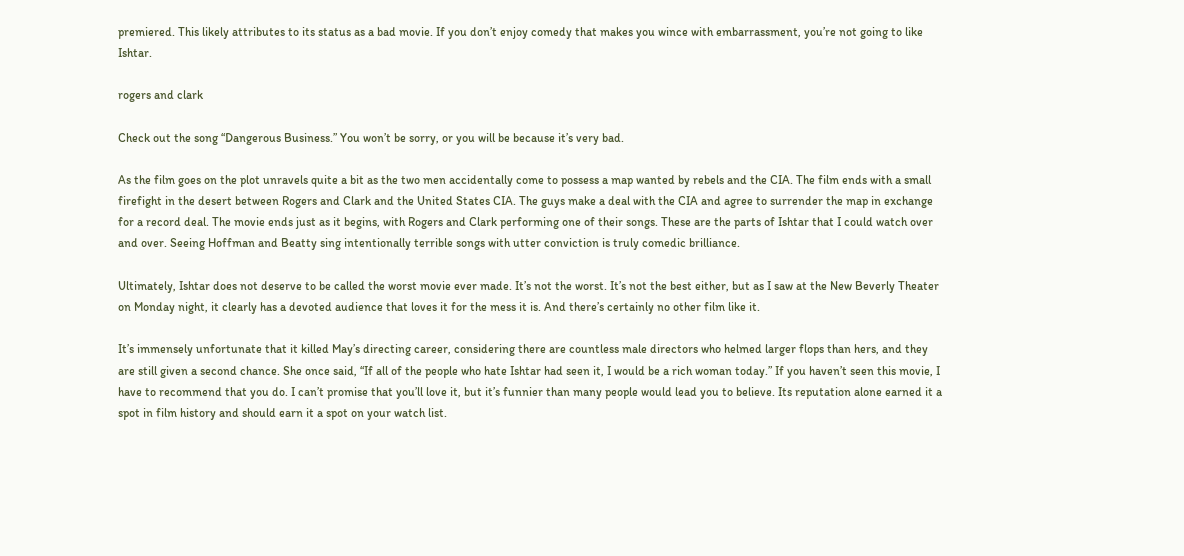premiered. This likely attributes to its status as a bad movie. If you don’t enjoy comedy that makes you wince with embarrassment, you’re not going to like Ishtar.

rogers and clark

Check out the song “Dangerous Business.” You won’t be sorry, or you will be because it’s very bad.

As the film goes on the plot unravels quite a bit as the two men accidentally come to possess a map wanted by rebels and the CIA. The film ends with a small firefight in the desert between Rogers and Clark and the United States CIA. The guys make a deal with the CIA and agree to surrender the map in exchange for a record deal. The movie ends just as it begins, with Rogers and Clark performing one of their songs. These are the parts of Ishtar that I could watch over and over. Seeing Hoffman and Beatty sing intentionally terrible songs with utter conviction is truly comedic brilliance.

Ultimately, Ishtar does not deserve to be called the worst movie ever made. It’s not the worst. It’s not the best either, but as I saw at the New Beverly Theater on Monday night, it clearly has a devoted audience that loves it for the mess it is. And there’s certainly no other film like it.

It’s immensely unfortunate that it killed May’s directing career, considering there are countless male directors who helmed larger flops than hers, and they are still given a second chance. She once said, “If all of the people who hate Ishtar had seen it, I would be a rich woman today.” If you haven’t seen this movie, I have to recommend that you do. I can’t promise that you’ll love it, but it’s funnier than many people would lead you to believe. Its reputation alone earned it a spot in film history and should earn it a spot on your watch list.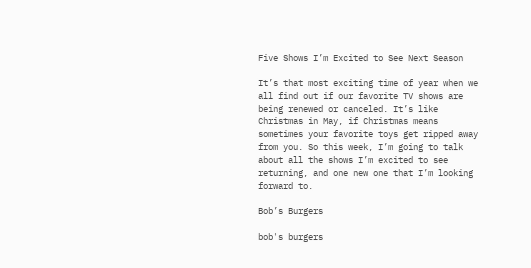Five Shows I’m Excited to See Next Season

It’s that most exciting time of year when we all find out if our favorite TV shows are being renewed or canceled. It’s like Christmas in May, if Christmas means sometimes your favorite toys get ripped away from you. So this week, I’m going to talk about all the shows I’m excited to see returning, and one new one that I’m looking forward to.

Bob’s Burgers

bob's burgers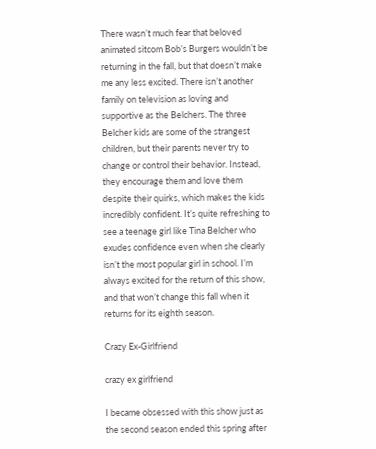There wasn’t much fear that beloved animated sitcom Bob’s Burgers wouldn’t be returning in the fall, but that doesn’t make me any less excited. There isn’t another family on television as loving and supportive as the Belchers. The three Belcher kids are some of the strangest children, but their parents never try to change or control their behavior. Instead, they encourage them and love them despite their quirks, which makes the kids incredibly confident. It’s quite refreshing to see a teenage girl like Tina Belcher who exudes confidence even when she clearly isn’t the most popular girl in school. I’m always excited for the return of this show, and that won’t change this fall when it returns for its eighth season.

Crazy Ex-Girlfriend

crazy ex girlfriend

I became obsessed with this show just as the second season ended this spring after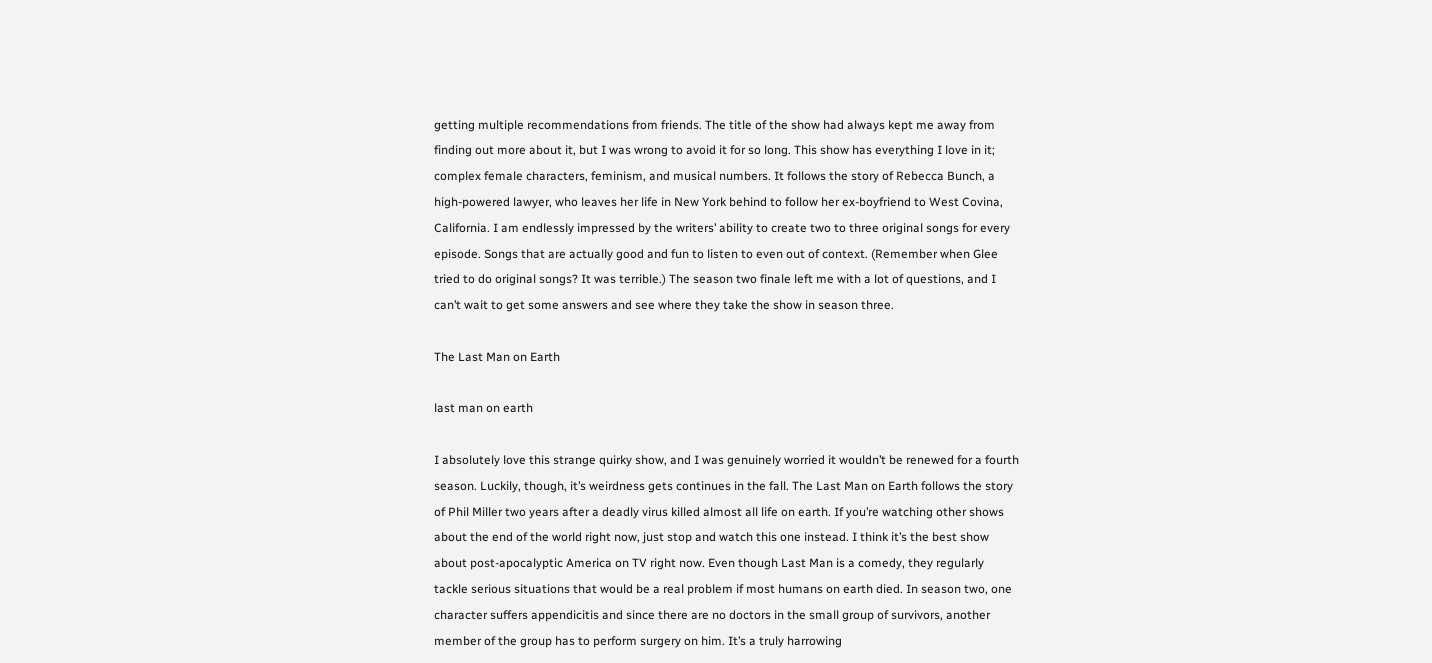getting multiple recommendations from friends. The title of the show had always kept me away from finding out more about it, but I was wrong to avoid it for so long. This show has everything I love in it; complex female characters, feminism, and musical numbers. It follows the story of Rebecca Bunch, a high-powered lawyer, who leaves her life in New York behind to follow her ex-boyfriend to West Covina, California. I am endlessly impressed by the writers’ ability to create two to three original songs for every episode. Songs that are actually good and fun to listen to even out of context. (Remember when Glee tried to do original songs? It was terrible.) The season two finale left me with a lot of questions, and I can’t wait to get some answers and see where they take the show in season three.

The Last Man on Earth

last man on earth

I absolutely love this strange quirky show, and I was genuinely worried it wouldn’t be renewed for a fourth season. Luckily, though, it’s weirdness gets continues in the fall. The Last Man on Earth follows the story of Phil Miller two years after a deadly virus killed almost all life on earth. If you’re watching other shows about the end of the world right now, just stop and watch this one instead. I think it’s the best show about post-apocalyptic America on TV right now. Even though Last Man is a comedy, they regularly tackle serious situations that would be a real problem if most humans on earth died. In season two, one character suffers appendicitis and since there are no doctors in the small group of survivors, another member of the group has to perform surgery on him. It’s a truly harrowing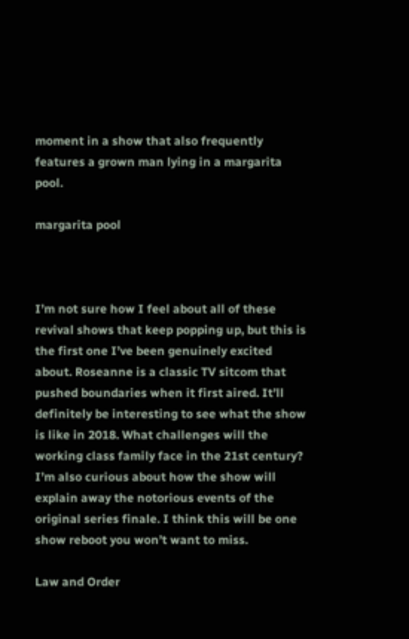moment in a show that also frequently features a grown man lying in a margarita pool.

margarita pool



I’m not sure how I feel about all of these revival shows that keep popping up, but this is the first one I’ve been genuinely excited about. Roseanne is a classic TV sitcom that pushed boundaries when it first aired. It’ll definitely be interesting to see what the show is like in 2018. What challenges will the working class family face in the 21st century? I’m also curious about how the show will explain away the notorious events of the original series finale. I think this will be one show reboot you won’t want to miss.

Law and Order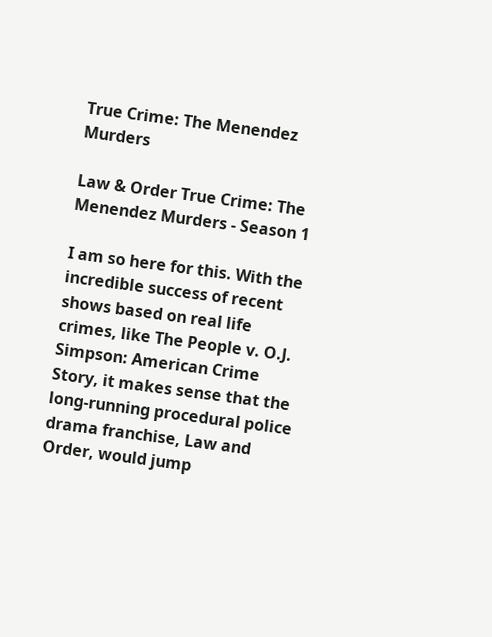True Crime: The Menendez Murders

Law & Order True Crime: The Menendez Murders - Season 1

I am so here for this. With the incredible success of recent shows based on real life crimes, like The People v. O.J. Simpson: American Crime Story, it makes sense that the long-running procedural police drama franchise, Law and Order, would jump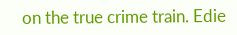on the true crime train. Edie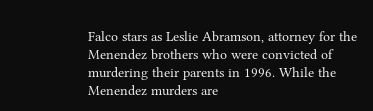Falco stars as Leslie Abramson, attorney for the Menendez brothers who were convicted of murdering their parents in 1996. While the Menendez murders are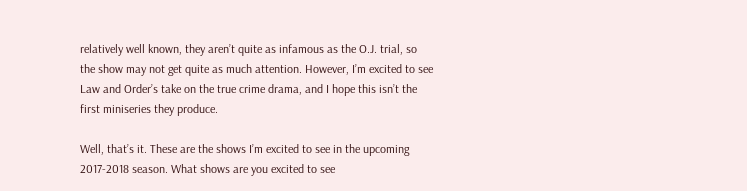relatively well known, they aren’t quite as infamous as the O.J. trial, so the show may not get quite as much attention. However, I’m excited to see Law and Order’s take on the true crime drama, and I hope this isn’t the first miniseries they produce.

Well, that’s it. These are the shows I’m excited to see in the upcoming 2017-2018 season. What shows are you excited to see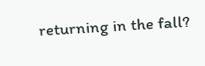returning in the fall?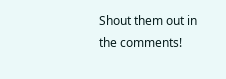Shout them out in the comments!